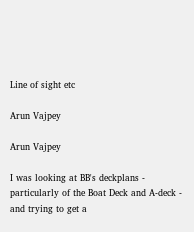Line of sight etc

Arun Vajpey

Arun Vajpey

I was looking at BB's deckplans - particularly of the Boat Deck and A-deck - and trying to get a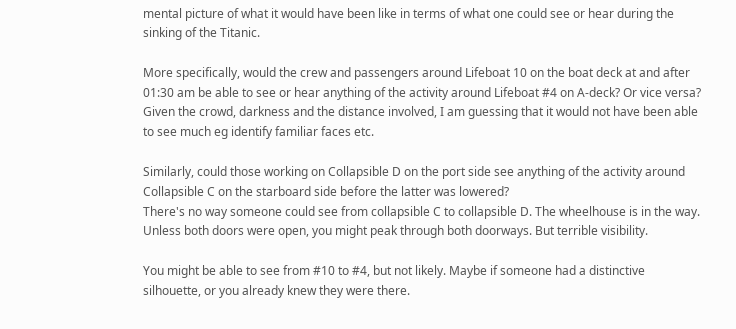mental picture of what it would have been like in terms of what one could see or hear during the sinking of the Titanic.

More specifically, would the crew and passengers around Lifeboat 10 on the boat deck at and after 01:30 am be able to see or hear anything of the activity around Lifeboat #4 on A-deck? Or vice versa? Given the crowd, darkness and the distance involved, I am guessing that it would not have been able to see much eg identify familiar faces etc.

Similarly, could those working on Collapsible D on the port side see anything of the activity around Collapsible C on the starboard side before the latter was lowered?
There's no way someone could see from collapsible C to collapsible D. The wheelhouse is in the way. Unless both doors were open, you might peak through both doorways. But terrible visibility.

You might be able to see from #10 to #4, but not likely. Maybe if someone had a distinctive silhouette, or you already knew they were there.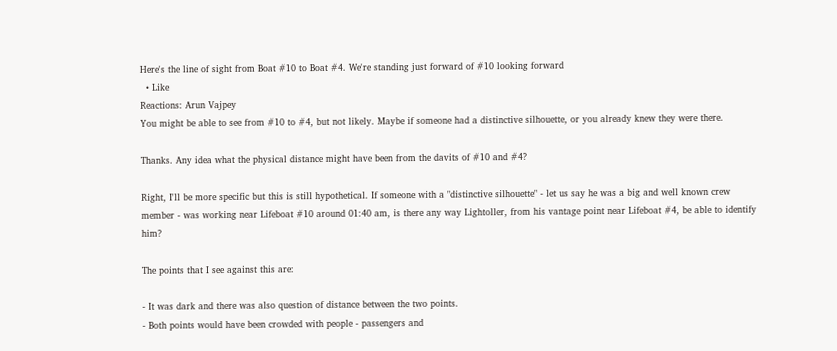Here's the line of sight from Boat #10 to Boat #4. We're standing just forward of #10 looking forward
  • Like
Reactions: Arun Vajpey
You might be able to see from #10 to #4, but not likely. Maybe if someone had a distinctive silhouette, or you already knew they were there.

Thanks. Any idea what the physical distance might have been from the davits of #10 and #4?

Right, I'll be more specific but this is still hypothetical. If someone with a "distinctive silhouette" - let us say he was a big and well known crew member - was working near Lifeboat #10 around 01:40 am, is there any way Lightoller, from his vantage point near Lifeboat #4, be able to identify him?

The points that I see against this are:

- It was dark and there was also question of distance between the two points.
- Both points would have been crowded with people - passengers and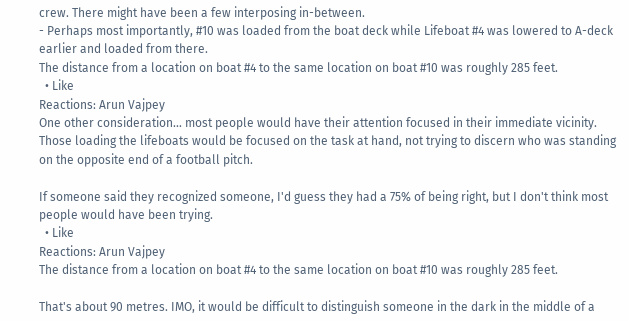crew. There might have been a few interposing in-between.
- Perhaps most importantly, #10 was loaded from the boat deck while Lifeboat #4 was lowered to A-deck earlier and loaded from there.
The distance from a location on boat #4 to the same location on boat #10 was roughly 285 feet.
  • Like
Reactions: Arun Vajpey
One other consideration... most people would have their attention focused in their immediate vicinity. Those loading the lifeboats would be focused on the task at hand, not trying to discern who was standing on the opposite end of a football pitch.

If someone said they recognized someone, I'd guess they had a 75% of being right, but I don't think most people would have been trying.
  • Like
Reactions: Arun Vajpey
The distance from a location on boat #4 to the same location on boat #10 was roughly 285 feet.

That's about 90 metres. IMO, it would be difficult to distinguish someone in the dark in the middle of a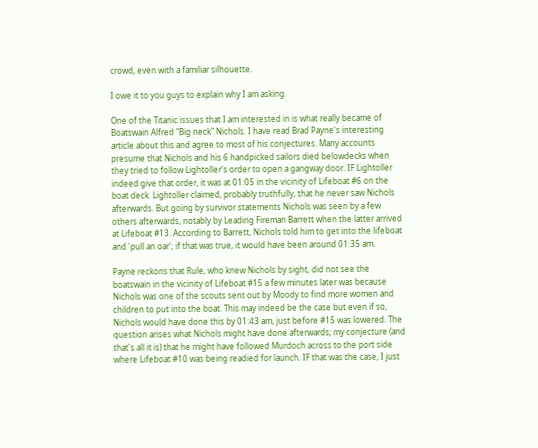crowd, even with a familiar silhouette.

I owe it to you guys to explain why I am asking.

One of the Titanic issues that I am interested in is what really became of Boatswain Alfred "Big neck" Nichols. I have read Brad Payne's interesting article about this and agree to most of his conjectures. Many accounts presume that Nichols and his 6 handpicked sailors died belowdecks when they tried to follow Lightoller's order to open a gangway door. IF Lightoller indeed give that order, it was at 01:05 in the vicinity of Lifeboat #6 on the boat deck. Lightoller claimed, probably truthfully, that he never saw Nichols afterwards. But going by survivor statements Nichols was seen by a few others afterwards, notably by Leading Fireman Barrett when the latter arrived at Lifeboat #13. According to Barrett, Nichols told him to get into the lifeboat and 'pull an oar'; if that was true, it would have been around 01:35 am.

Payne reckons that Rule, who knew Nichols by sight, did not see the boatswain in the vicinity of Lifeboat #15 a few minutes later was because Nichols was one of the scouts sent out by Moody to find more women and children to put into the boat. This may indeed be the case but even if so, Nichols would have done this by 01:43 am, just before #15 was lowered. The question arises what Nichols might have done afterwards; my conjecture (and that's all it is) that he might have followed Murdoch across to the port side where Lifeboat #10 was being readied for launch. IF that was the case, I just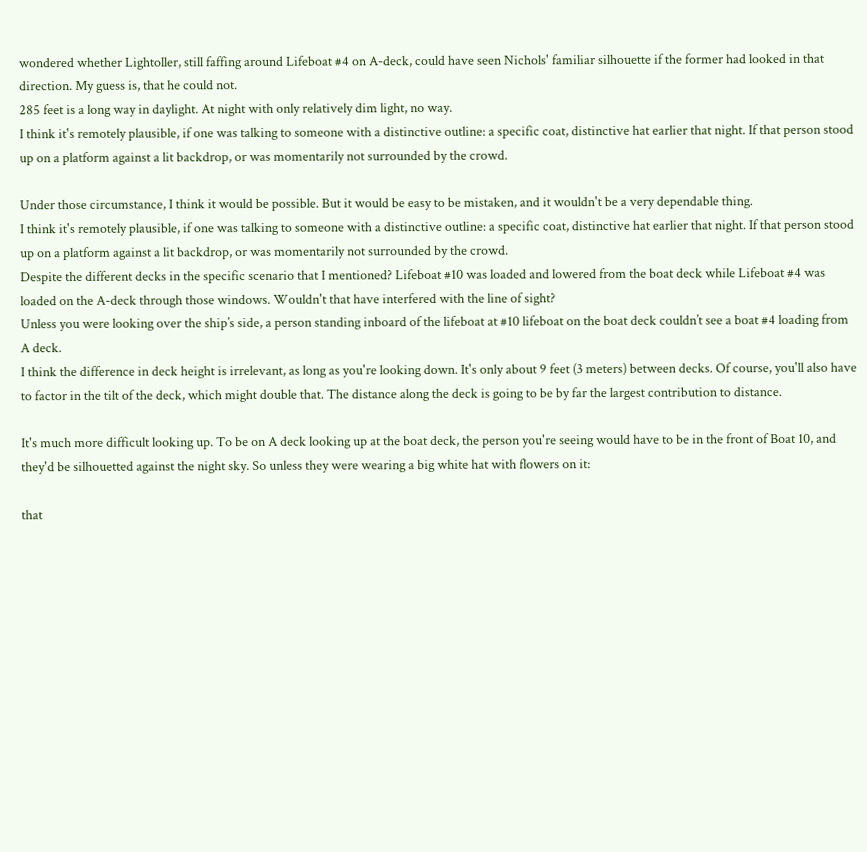wondered whether Lightoller, still faffing around Lifeboat #4 on A-deck, could have seen Nichols' familiar silhouette if the former had looked in that direction. My guess is, that he could not.
285 feet is a long way in daylight. At night with only relatively dim light, no way.
I think it's remotely plausible, if one was talking to someone with a distinctive outline: a specific coat, distinctive hat earlier that night. If that person stood up on a platform against a lit backdrop, or was momentarily not surrounded by the crowd.

Under those circumstance, I think it would be possible. But it would be easy to be mistaken, and it wouldn't be a very dependable thing.
I think it's remotely plausible, if one was talking to someone with a distinctive outline: a specific coat, distinctive hat earlier that night. If that person stood up on a platform against a lit backdrop, or was momentarily not surrounded by the crowd.
Despite the different decks in the specific scenario that I mentioned? Lifeboat #10 was loaded and lowered from the boat deck while Lifeboat #4 was loaded on the A-deck through those windows. Wouldn't that have interfered with the line of sight?
Unless you were looking over the ship’s side, a person standing inboard of the lifeboat at #10 lifeboat on the boat deck couldn’t see a boat #4 loading from A deck.
I think the difference in deck height is irrelevant, as long as you're looking down. It's only about 9 feet (3 meters) between decks. Of course, you'll also have to factor in the tilt of the deck, which might double that. The distance along the deck is going to be by far the largest contribution to distance.

It's much more difficult looking up. To be on A deck looking up at the boat deck, the person you're seeing would have to be in the front of Boat 10, and they'd be silhouetted against the night sky. So unless they were wearing a big white hat with flowers on it:

that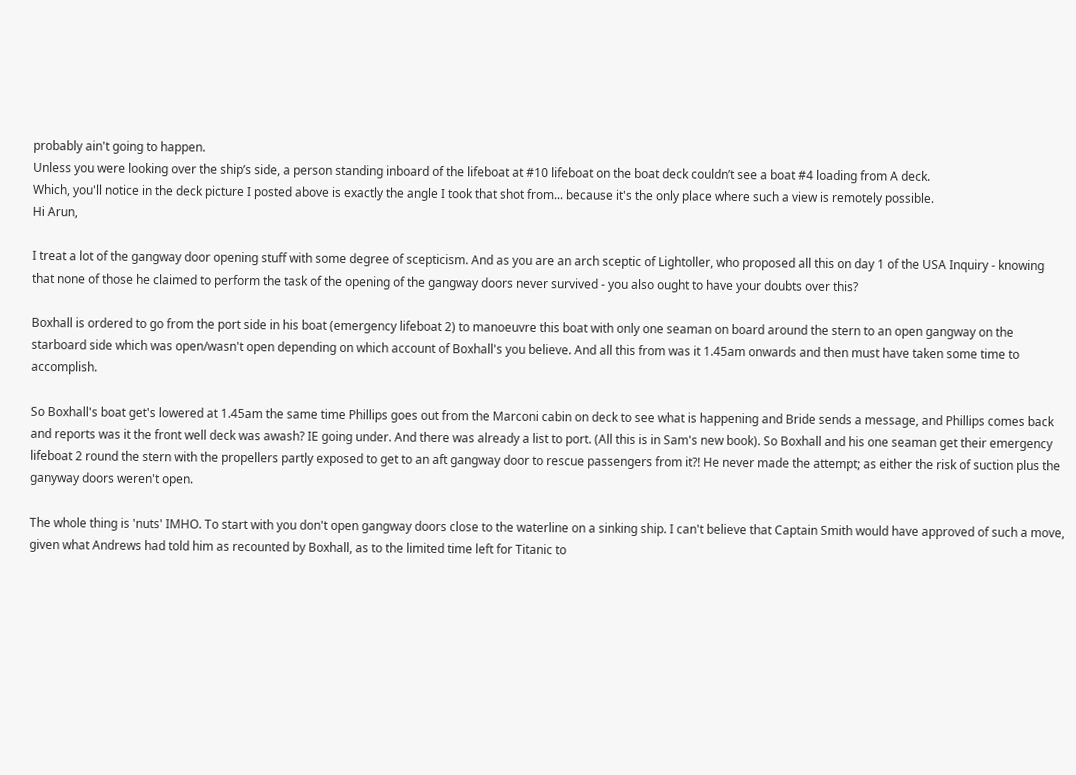probably ain't going to happen.
Unless you were looking over the ship’s side, a person standing inboard of the lifeboat at #10 lifeboat on the boat deck couldn’t see a boat #4 loading from A deck.
Which, you'll notice in the deck picture I posted above is exactly the angle I took that shot from... because it's the only place where such a view is remotely possible.
Hi Arun,

I treat a lot of the gangway door opening stuff with some degree of scepticism. And as you are an arch sceptic of Lightoller, who proposed all this on day 1 of the USA Inquiry - knowing that none of those he claimed to perform the task of the opening of the gangway doors never survived - you also ought to have your doubts over this?

Boxhall is ordered to go from the port side in his boat (emergency lifeboat 2) to manoeuvre this boat with only one seaman on board around the stern to an open gangway on the starboard side which was open/wasn't open depending on which account of Boxhall's you believe. And all this from was it 1.45am onwards and then must have taken some time to accomplish.

So Boxhall's boat get's lowered at 1.45am the same time Phillips goes out from the Marconi cabin on deck to see what is happening and Bride sends a message, and Phillips comes back and reports was it the front well deck was awash? IE going under. And there was already a list to port. (All this is in Sam's new book). So Boxhall and his one seaman get their emergency lifeboat 2 round the stern with the propellers partly exposed to get to an aft gangway door to rescue passengers from it?! He never made the attempt; as either the risk of suction plus the ganyway doors weren't open.

The whole thing is 'nuts' IMHO. To start with you don't open gangway doors close to the waterline on a sinking ship. I can't believe that Captain Smith would have approved of such a move, given what Andrews had told him as recounted by Boxhall, as to the limited time left for Titanic to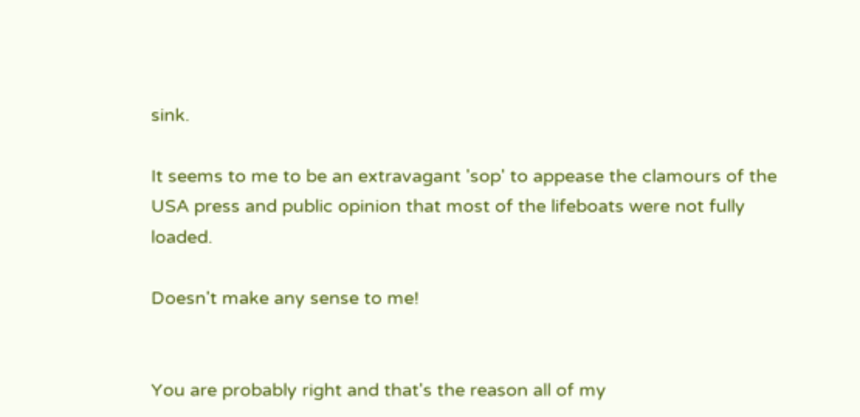sink.

It seems to me to be an extravagant 'sop' to appease the clamours of the USA press and public opinion that most of the lifeboats were not fully loaded.

Doesn't make any sense to me!


You are probably right and that's the reason all of my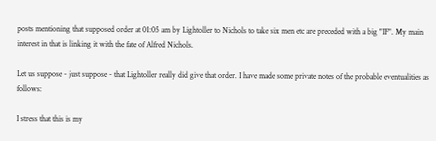posts mentioning that supposed order at 01:05 am by Lightoller to Nichols to take six men etc are preceded with a big "IF". My main interest in that is linking it with the fate of Alfred Nichols.

Let us suppose - just suppose - that Lightoller really did give that order. I have made some private notes of the probable eventualities as follows:

I stress that this is my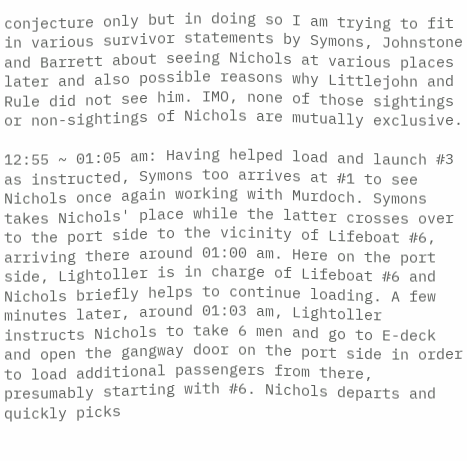conjecture only but in doing so I am trying to fit in various survivor statements by Symons, Johnstone and Barrett about seeing Nichols at various places later and also possible reasons why Littlejohn and Rule did not see him. IMO, none of those sightings or non-sightings of Nichols are mutually exclusive.

12:55 ~ 01:05 am: Having helped load and launch #3 as instructed, Symons too arrives at #1 to see Nichols once again working with Murdoch. Symons takes Nichols' place while the latter crosses over to the port side to the vicinity of Lifeboat #6, arriving there around 01:00 am. Here on the port side, Lightoller is in charge of Lifeboat #6 and Nichols briefly helps to continue loading. A few minutes later, around 01:03 am, Lightoller instructs Nichols to take 6 men and go to E-deck and open the gangway door on the port side in order to load additional passengers from there, presumably starting with #6. Nichols departs and quickly picks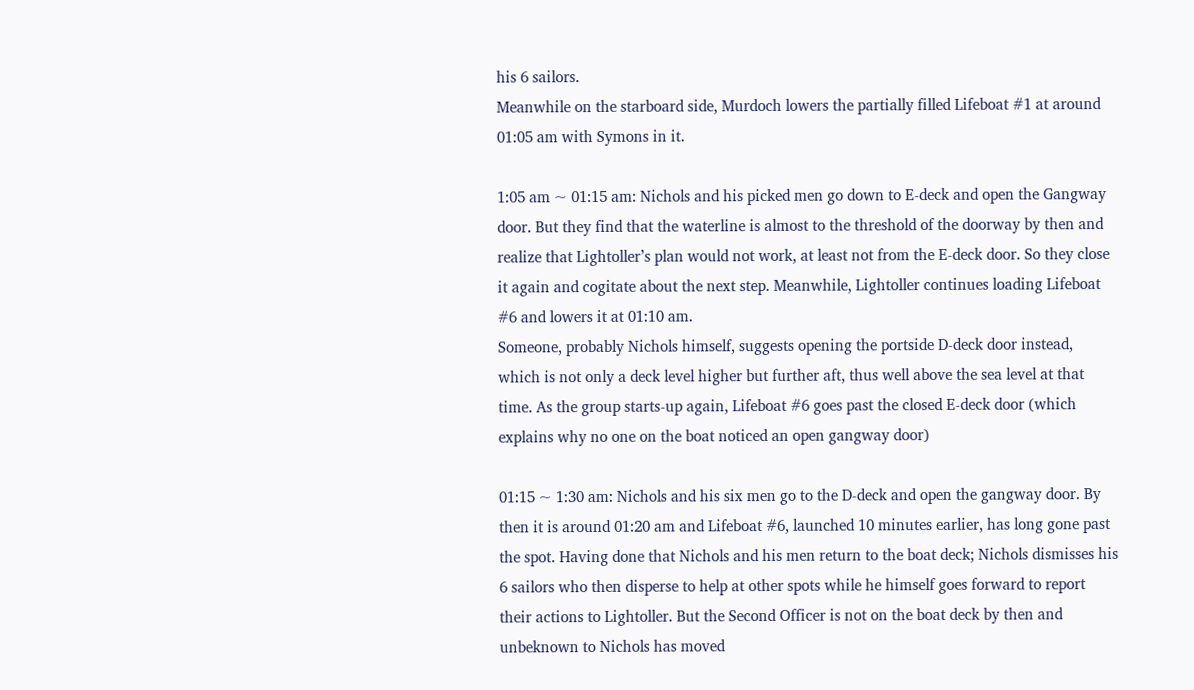his 6 sailors.
Meanwhile on the starboard side, Murdoch lowers the partially filled Lifeboat #1 at around 01:05 am with Symons in it.

1:05 am ~ 01:15 am: Nichols and his picked men go down to E-deck and open the Gangway door. But they find that the waterline is almost to the threshold of the doorway by then and realize that Lightoller’s plan would not work, at least not from the E-deck door. So they close it again and cogitate about the next step. Meanwhile, Lightoller continues loading Lifeboat #6 and lowers it at 01:10 am.
Someone, probably Nichols himself, suggests opening the portside D-deck door instead, which is not only a deck level higher but further aft, thus well above the sea level at that time. As the group starts-up again, Lifeboat #6 goes past the closed E-deck door (which explains why no one on the boat noticed an open gangway door)

01:15 ~ 1:30 am: Nichols and his six men go to the D-deck and open the gangway door. By then it is around 01:20 am and Lifeboat #6, launched 10 minutes earlier, has long gone past the spot. Having done that Nichols and his men return to the boat deck; Nichols dismisses his 6 sailors who then disperse to help at other spots while he himself goes forward to report their actions to Lightoller. But the Second Officer is not on the boat deck by then and unbeknown to Nichols has moved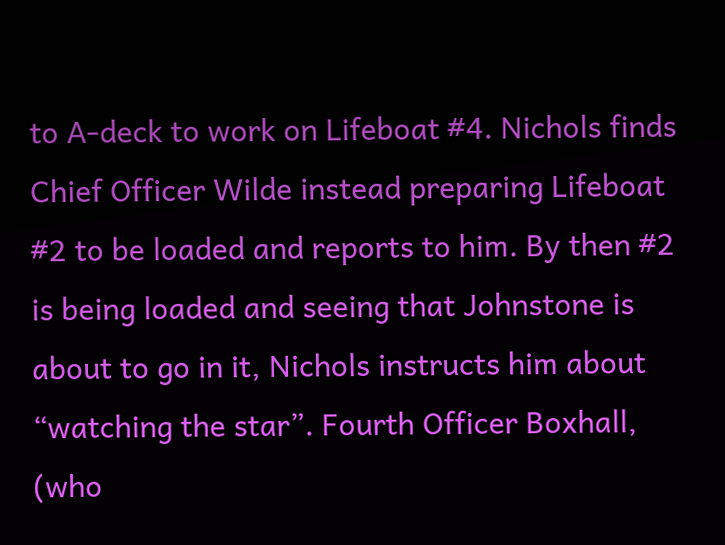to A-deck to work on Lifeboat #4. Nichols finds Chief Officer Wilde instead preparing Lifeboat #2 to be loaded and reports to him. By then #2 is being loaded and seeing that Johnstone is about to go in it, Nichols instructs him about “watching the star”. Fourth Officer Boxhall, (who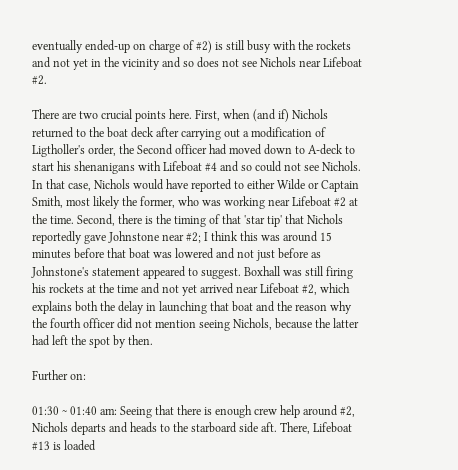eventually ended-up on charge of #2) is still busy with the rockets and not yet in the vicinity and so does not see Nichols near Lifeboat #2.

There are two crucial points here. First, when (and if) Nichols returned to the boat deck after carrying out a modification of Ligtholler's order, the Second officer had moved down to A-deck to start his shenanigans with Lifeboat #4 and so could not see Nichols. In that case, Nichols would have reported to either Wilde or Captain Smith, most likely the former, who was working near Lifeboat #2 at the time. Second, there is the timing of that 'star tip' that Nichols reportedly gave Johnstone near #2; I think this was around 15 minutes before that boat was lowered and not just before as Johnstone's statement appeared to suggest. Boxhall was still firing his rockets at the time and not yet arrived near Lifeboat #2, which explains both the delay in launching that boat and the reason why the fourth officer did not mention seeing Nichols, because the latter had left the spot by then.

Further on:

01:30 ~ 01:40 am: Seeing that there is enough crew help around #2, Nichols departs and heads to the starboard side aft. There, Lifeboat #13 is loaded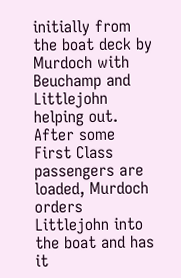initially from the boat deck by Murdoch with Beuchamp and Littlejohn helping out. After some First Class passengers are loaded, Murdoch orders Littlejohn into the boat and has it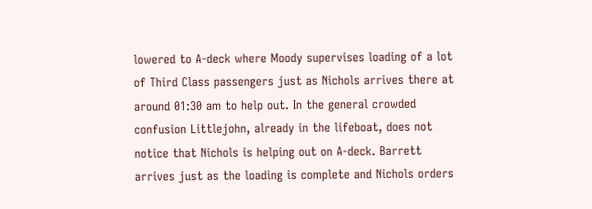lowered to A-deck where Moody supervises loading of a lot of Third Class passengers just as Nichols arrives there at around 01:30 am to help out. In the general crowded confusion Littlejohn, already in the lifeboat, does not notice that Nichols is helping out on A-deck. Barrett arrives just as the loading is complete and Nichols orders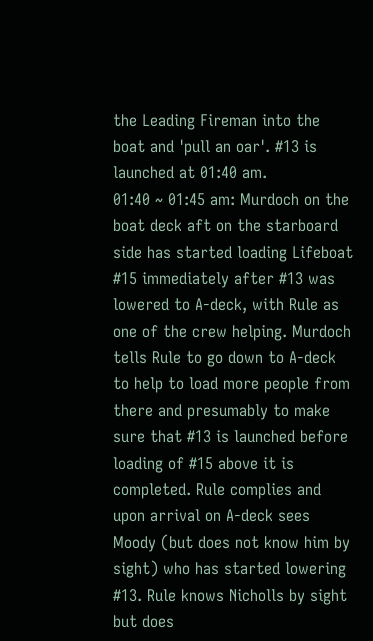the Leading Fireman into the boat and 'pull an oar'. #13 is launched at 01:40 am.
01:40 ~ 01:45 am: Murdoch on the boat deck aft on the starboard side has started loading Lifeboat #15 immediately after #13 was lowered to A-deck, with Rule as one of the crew helping. Murdoch tells Rule to go down to A-deck to help to load more people from there and presumably to make sure that #13 is launched before loading of #15 above it is completed. Rule complies and upon arrival on A-deck sees Moody (but does not know him by sight) who has started lowering #13. Rule knows Nicholls by sight but does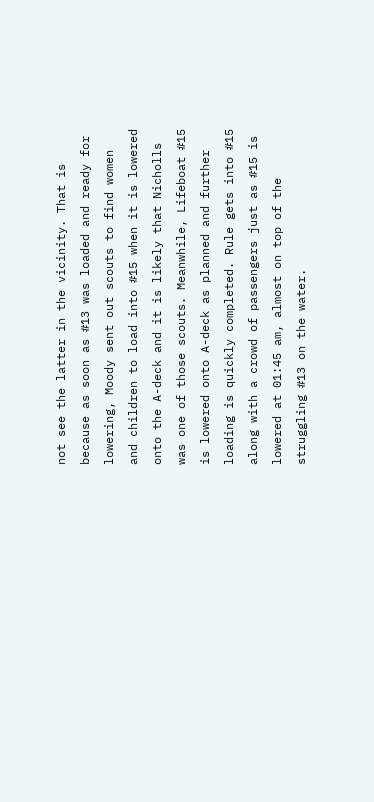not see the latter in the vicinity. That is because as soon as #13 was loaded and ready for lowering, Moody sent out scouts to find women and children to load into #15 when it is lowered onto the A-deck and it is likely that Nicholls was one of those scouts. Meanwhile, Lifeboat #15 is lowered onto A-deck as planned and further loading is quickly completed. Rule gets into #15 along with a crowd of passengers just as #15 is lowered at 01:45 am, almost on top of the struggling #13 on the water.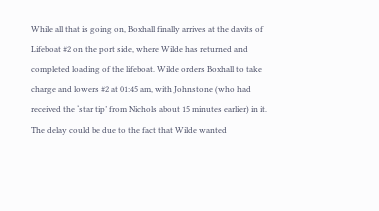While all that is going on, Boxhall finally arrives at the davits of Lifeboat #2 on the port side, where Wilde has returned and completed loading of the lifeboat. Wilde orders Boxhall to take charge and lowers #2 at 01:45 am, with Johnstone (who had received the ‘star tip’ from Nichols about 15 minutes earlier) in it. The delay could be due to the fact that Wilde wanted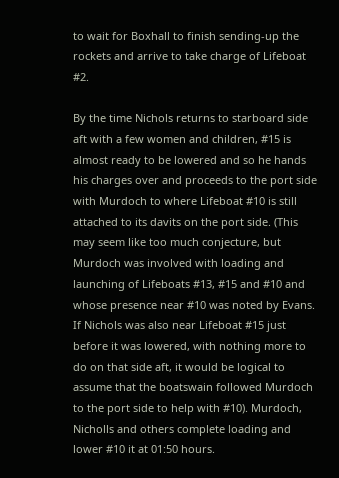to wait for Boxhall to finish sending-up the rockets and arrive to take charge of Lifeboat #2.

By the time Nichols returns to starboard side aft with a few women and children, #15 is almost ready to be lowered and so he hands his charges over and proceeds to the port side with Murdoch to where Lifeboat #10 is still attached to its davits on the port side. (This may seem like too much conjecture, but Murdoch was involved with loading and launching of Lifeboats #13, #15 and #10 and whose presence near #10 was noted by Evans. If Nichols was also near Lifeboat #15 just before it was lowered, with nothing more to do on that side aft, it would be logical to assume that the boatswain followed Murdoch to the port side to help with #10). Murdoch, Nicholls and others complete loading and lower #10 it at 01:50 hours.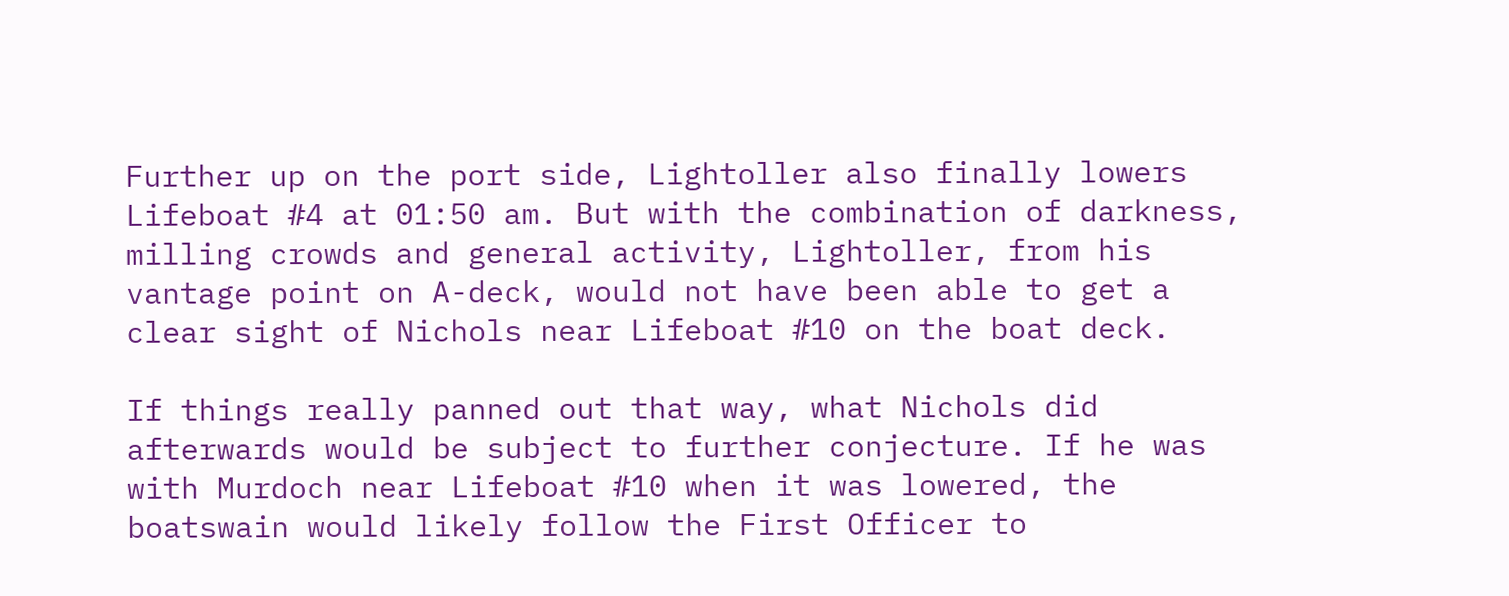Further up on the port side, Lightoller also finally lowers Lifeboat #4 at 01:50 am. But with the combination of darkness, milling crowds and general activity, Lightoller, from his vantage point on A-deck, would not have been able to get a clear sight of Nichols near Lifeboat #10 on the boat deck.

If things really panned out that way, what Nichols did afterwards would be subject to further conjecture. If he was with Murdoch near Lifeboat #10 when it was lowered, the boatswain would likely follow the First Officer to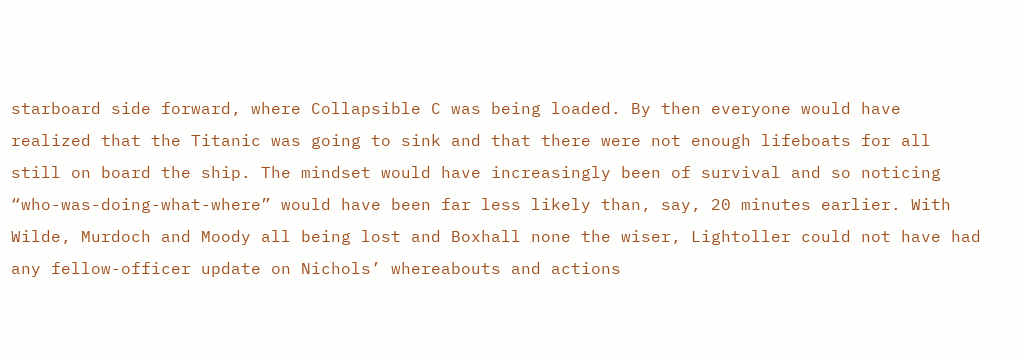starboard side forward, where Collapsible C was being loaded. By then everyone would have realized that the Titanic was going to sink and that there were not enough lifeboats for all still on board the ship. The mindset would have increasingly been of survival and so noticing “who-was-doing-what-where” would have been far less likely than, say, 20 minutes earlier. With Wilde, Murdoch and Moody all being lost and Boxhall none the wiser, Lightoller could not have had any fellow-officer update on Nichols’ whereabouts and actions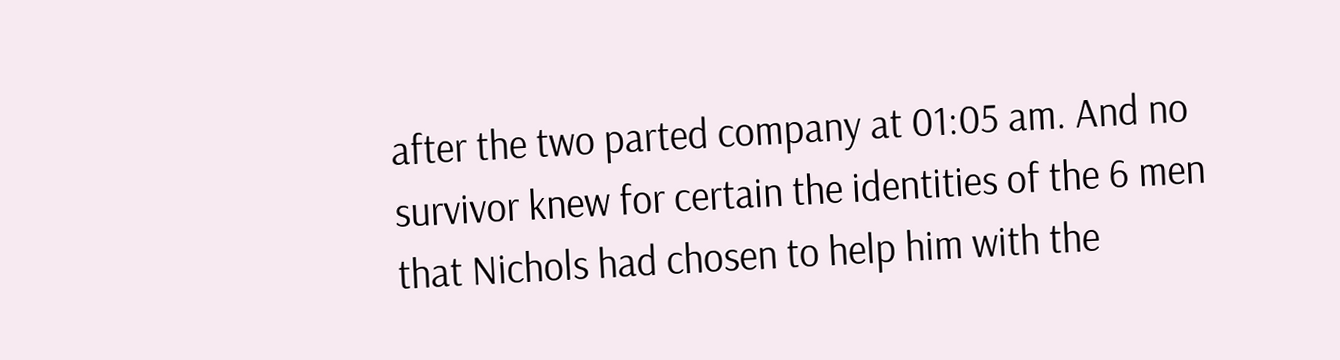after the two parted company at 01:05 am. And no survivor knew for certain the identities of the 6 men that Nichols had chosen to help him with the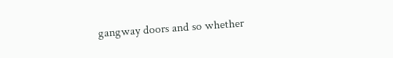gangway doors and so whether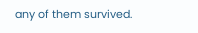any of them survived.